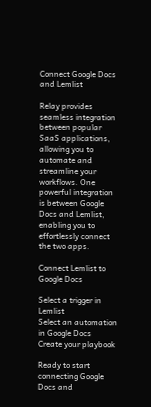Connect Google Docs and Lemlist

Relay provides seamless integration between popular SaaS applications, allowing you to automate and streamline your workflows. One powerful integration is between Google Docs and Lemlist, enabling you to effortlessly connect the two apps.

Connect Lemlist to Google Docs

Select a trigger in Lemlist
Select an automation in Google Docs
Create your playbook

Ready to start connecting Google Docs and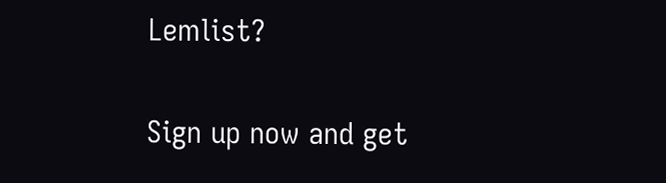Lemlist?

Sign up now and get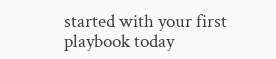started with your first playbook today